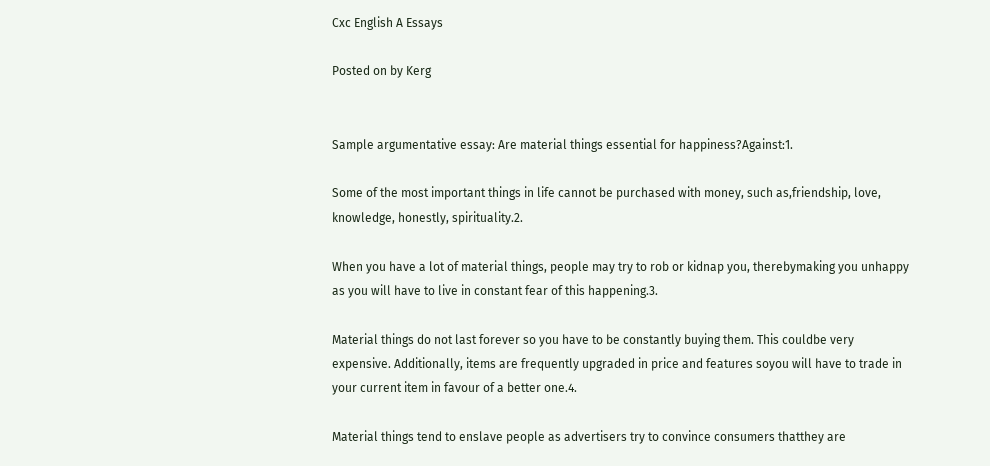Cxc English A Essays

Posted on by Kerg


Sample argumentative essay: Are material things essential for happiness?Against:1.

Some of the most important things in life cannot be purchased with money, such as,friendship, love, knowledge, honestly, spirituality.2.

When you have a lot of material things, people may try to rob or kidnap you, therebymaking you unhappy as you will have to live in constant fear of this happening.3.

Material things do not last forever so you have to be constantly buying them. This couldbe very expensive. Additionally, items are frequently upgraded in price and features soyou will have to trade in your current item in favour of a better one.4.

Material things tend to enslave people as advertisers try to convince consumers thatthey are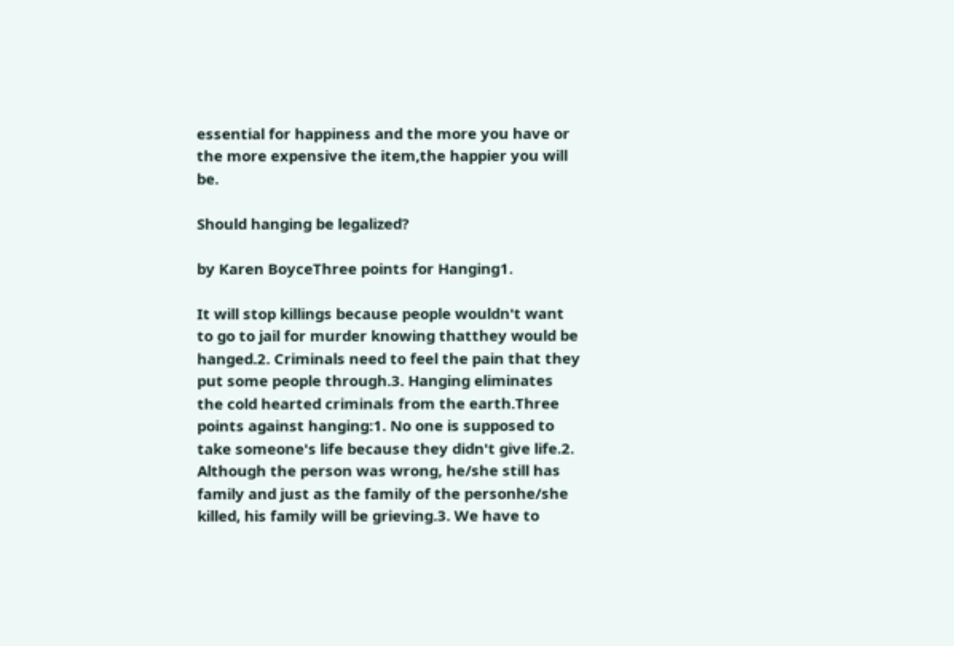essential for happiness and the more you have or the more expensive the item,the happier you will be.

Should hanging be legalized?

by Karen BoyceThree points for Hanging1.

It will stop killings because people wouldn't want to go to jail for murder knowing thatthey would be hanged.2. Criminals need to feel the pain that they put some people through.3. Hanging eliminates the cold hearted criminals from the earth.Three points against hanging:1. No one is supposed to take someone's life because they didn't give life.2. Although the person was wrong, he/she still has family and just as the family of the personhe/she killed, his family will be grieving.3. We have to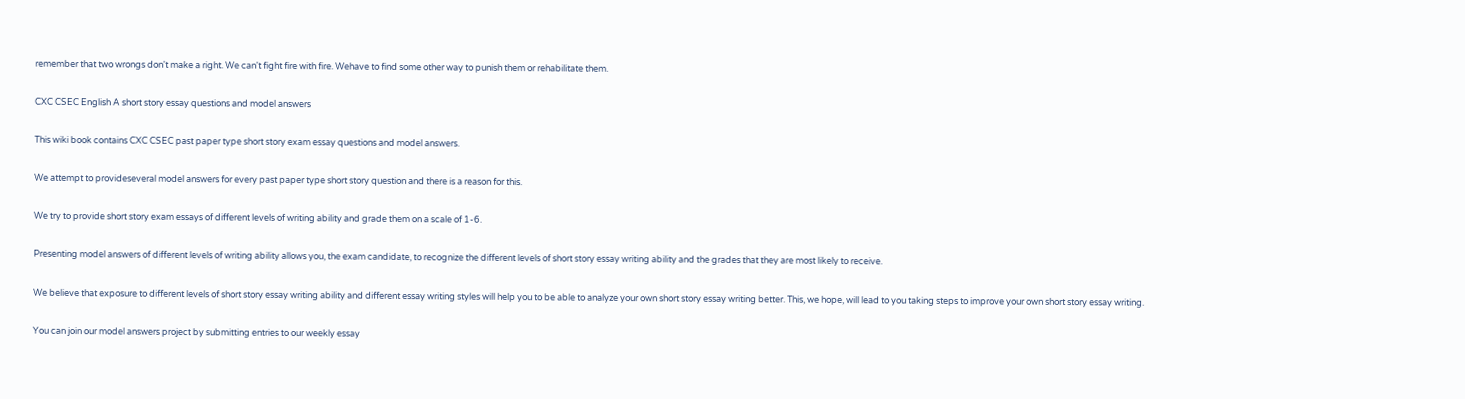remember that two wrongs don't make a right. We can't fight fire with fire. Wehave to find some other way to punish them or rehabilitate them.

CXC CSEC English A short story essay questions and model answers

This wiki book contains CXC CSEC past paper type short story exam essay questions and model answers.

We attempt to provideseveral model answers for every past paper type short story question and there is a reason for this.

We try to provide short story exam essays of different levels of writing ability and grade them on a scale of 1-6.

Presenting model answers of different levels of writing ability allows you, the exam candidate, to recognize the different levels of short story essay writing ability and the grades that they are most likely to receive.

We believe that exposure to different levels of short story essay writing ability and different essay writing styles will help you to be able to analyze your own short story essay writing better. This, we hope, will lead to you taking steps to improve your own short story essay writing.

You can join our model answers project by submitting entries to our weekly essay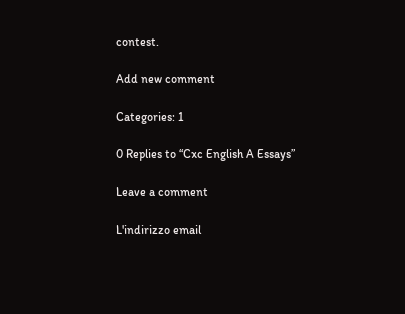contest.

Add new comment

Categories: 1

0 Replies to “Cxc English A Essays”

Leave a comment

L'indirizzo email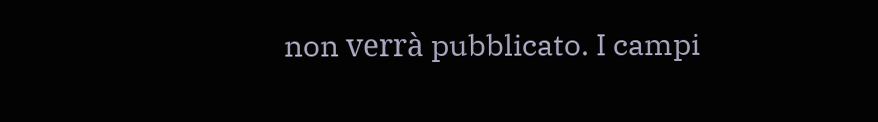non verrà pubblicato. I campi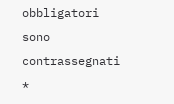obbligatori sono contrassegnati *